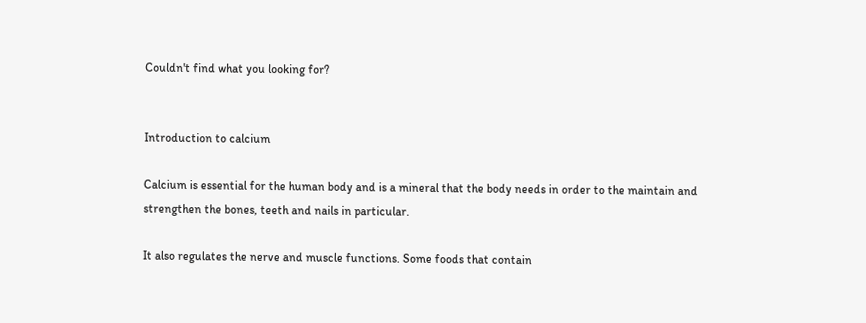Couldn't find what you looking for?


Introduction to calcium

Calcium is essential for the human body and is a mineral that the body needs in order to the maintain and strengthen the bones, teeth and nails in particular.

It also regulates the nerve and muscle functions. Some foods that contain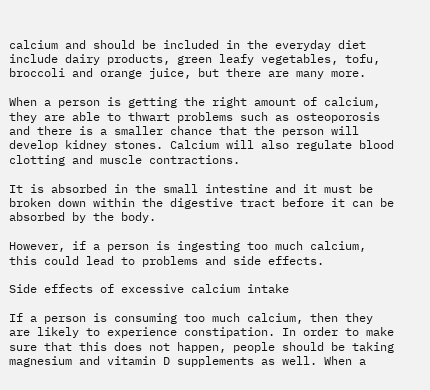calcium and should be included in the everyday diet include dairy products, green leafy vegetables, tofu, broccoli and orange juice, but there are many more.

When a person is getting the right amount of calcium, they are able to thwart problems such as osteoporosis and there is a smaller chance that the person will develop kidney stones. Calcium will also regulate blood clotting and muscle contractions.

It is absorbed in the small intestine and it must be broken down within the digestive tract before it can be absorbed by the body.

However, if a person is ingesting too much calcium, this could lead to problems and side effects.

Side effects of excessive calcium intake

If a person is consuming too much calcium, then they are likely to experience constipation. In order to make sure that this does not happen, people should be taking magnesium and vitamin D supplements as well. When a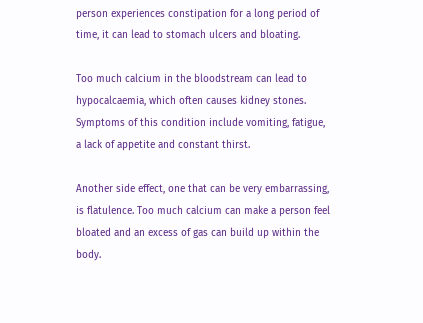person experiences constipation for a long period of time, it can lead to stomach ulcers and bloating.

Too much calcium in the bloodstream can lead to hypocalcaemia, which often causes kidney stones. Symptoms of this condition include vomiting, fatigue, a lack of appetite and constant thirst.

Another side effect, one that can be very embarrassing, is flatulence. Too much calcium can make a person feel bloated and an excess of gas can build up within the body.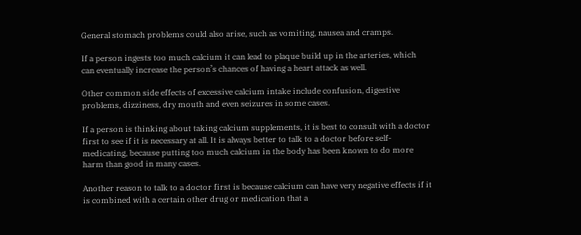General stomach problems could also arise, such as vomiting, nausea and cramps.

If a person ingests too much calcium it can lead to plaque build up in the arteries, which can eventually increase the person’s chances of having a heart attack as well.

Other common side effects of excessive calcium intake include confusion, digestive problems, dizziness, dry mouth and even seizures in some cases.

If a person is thinking about taking calcium supplements, it is best to consult with a doctor first to see if it is necessary at all. It is always better to talk to a doctor before self-medicating, because putting too much calcium in the body has been known to do more harm than good in many cases.

Another reason to talk to a doctor first is because calcium can have very negative effects if it is combined with a certain other drug or medication that a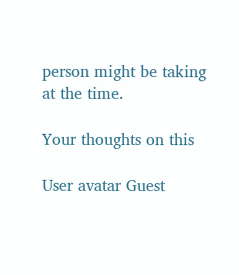person might be taking at the time.

Your thoughts on this

User avatar Guest